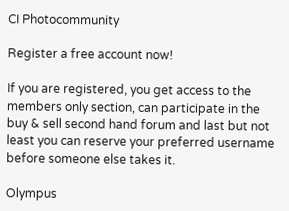CI Photocommunity

Register a free account now!

If you are registered, you get access to the members only section, can participate in the buy & sell second hand forum and last but not least you can reserve your preferred username before someone else takes it.

Olympus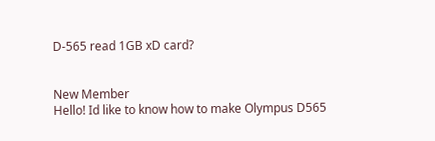D-565 read 1GB xD card?


New Member
Hello! Id like to know how to make Olympus D565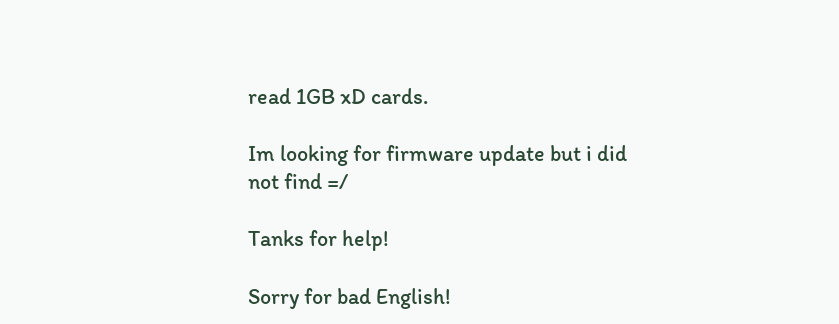read 1GB xD cards.

Im looking for firmware update but i did not find =/

Tanks for help!

Sorry for bad English!